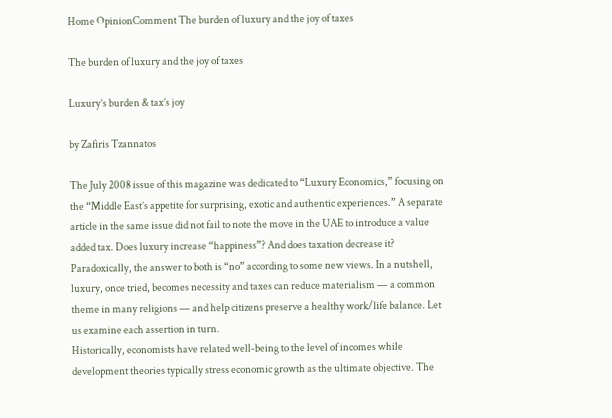Home OpinionComment The burden of luxury and the joy of taxes

The burden of luxury and the joy of taxes

Luxury’s burden & tax’s joy

by Zafiris Tzannatos

The July 2008 issue of this magazine was dedicated to “Luxury Economics,” focusing on the “Middle East’s appetite for surprising, exotic and authentic experiences.” A separate article in the same issue did not fail to note the move in the UAE to introduce a value added tax. Does luxury increase “happiness”? And does taxation decrease it? Paradoxically, the answer to both is “no” according to some new views. In a nutshell, luxury, once tried, becomes necessity and taxes can reduce materialism — a common theme in many religions — and help citizens preserve a healthy work/life balance. Let us examine each assertion in turn.
Historically, economists have related well-being to the level of incomes while development theories typically stress economic growth as the ultimate objective. The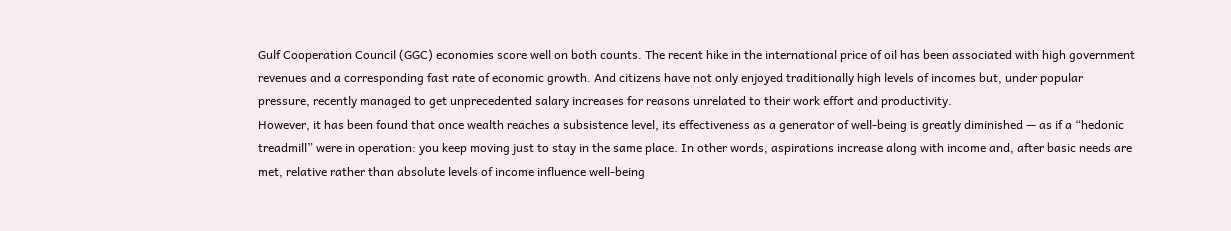Gulf Cooperation Council (GGC) economies score well on both counts. The recent hike in the international price of oil has been associated with high government revenues and a corresponding fast rate of economic growth. And citizens have not only enjoyed traditionally high levels of incomes but, under popular pressure, recently managed to get unprecedented salary increases for reasons unrelated to their work effort and productivity.
However, it has been found that once wealth reaches a subsistence level, its effectiveness as a generator of well-being is greatly diminished — as if a “hedonic treadmill” were in operation: you keep moving just to stay in the same place. In other words, aspirations increase along with income and, after basic needs are met, relative rather than absolute levels of income influence well-being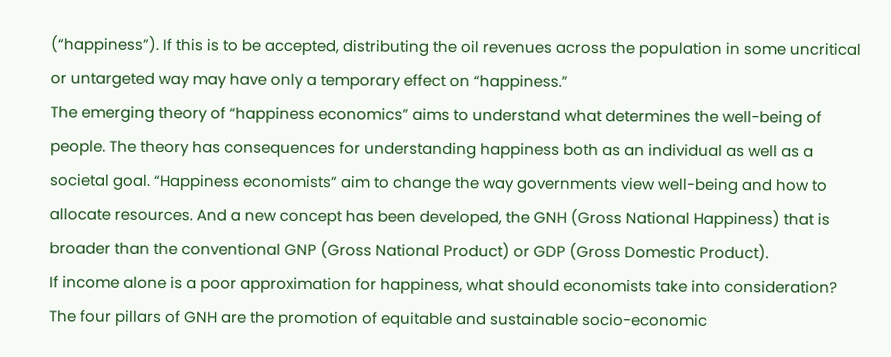(“happiness”). If this is to be accepted, distributing the oil revenues across the population in some uncritical or untargeted way may have only a temporary effect on “happiness.”
The emerging theory of “happiness economics” aims to understand what determines the well-being of people. The theory has consequences for understanding happiness both as an individual as well as a societal goal. “Happiness economists” aim to change the way governments view well-being and how to allocate resources. And a new concept has been developed, the GNH (Gross National Happiness) that is broader than the conventional GNP (Gross National Product) or GDP (Gross Domestic Product).
If income alone is a poor approximation for happiness, what should economists take into consideration? The four pillars of GNH are the promotion of equitable and sustainable socio-economic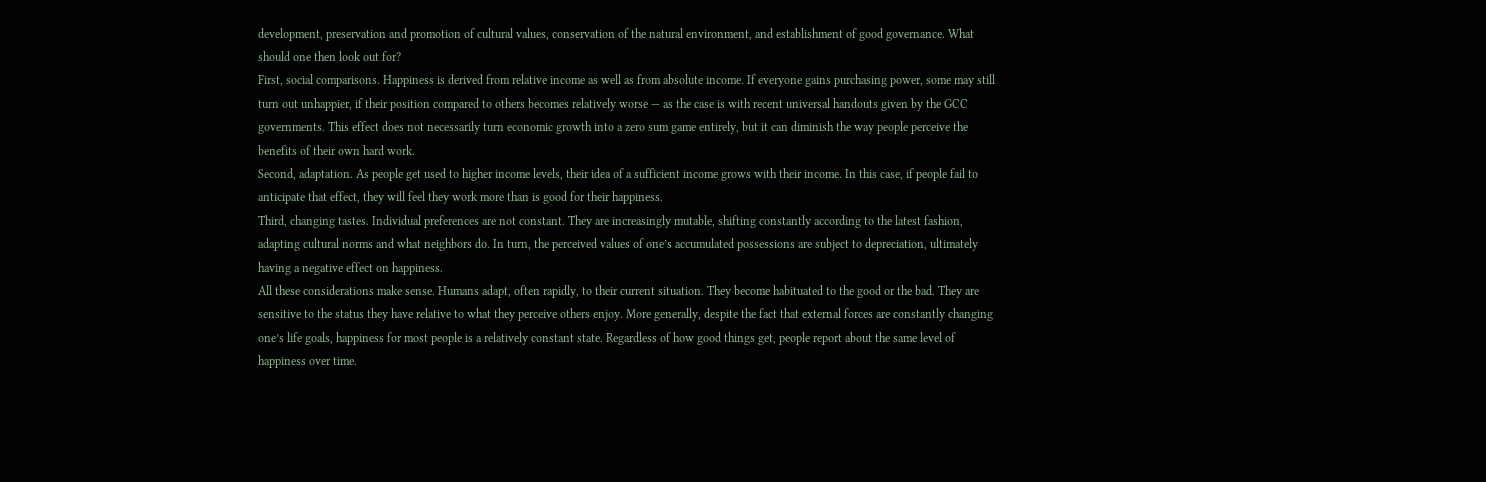development, preservation and promotion of cultural values, conservation of the natural environment, and establishment of good governance. What should one then look out for?
First, social comparisons. Happiness is derived from relative income as well as from absolute income. If everyone gains purchasing power, some may still turn out unhappier, if their position compared to others becomes relatively worse — as the case is with recent universal handouts given by the GCC governments. This effect does not necessarily turn economic growth into a zero sum game entirely, but it can diminish the way people perceive the benefits of their own hard work.
Second, adaptation. As people get used to higher income levels, their idea of a sufficient income grows with their income. In this case, if people fail to anticipate that effect, they will feel they work more than is good for their happiness.
Third, changing tastes. Individual preferences are not constant. They are increasingly mutable, shifting constantly according to the latest fashion, adapting cultural norms and what neighbors do. In turn, the perceived values of one’s accumulated possessions are subject to depreciation, ultimately having a negative effect on happiness.
All these considerations make sense. Humans adapt, often rapidly, to their current situation. They become habituated to the good or the bad. They are sensitive to the status they have relative to what they perceive others enjoy. More generally, despite the fact that external forces are constantly changing one’s life goals, happiness for most people is a relatively constant state. Regardless of how good things get, people report about the same level of happiness over time.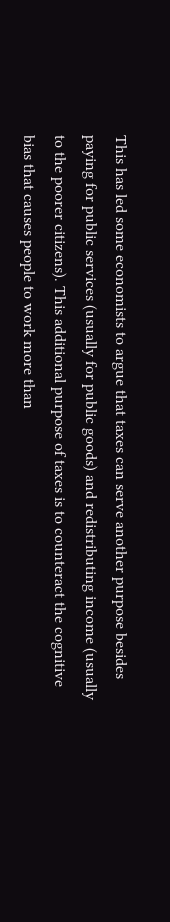This has led some economists to argue that taxes can serve another purpose besides paying for public services (usually for public goods) and redistributing income (usually to the poorer citizens). This additional purpose of taxes is to counteract the cognitive bias that causes people to work more than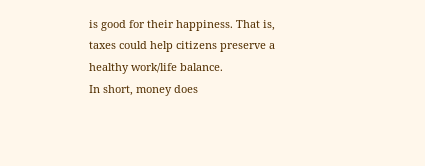is good for their happiness. That is, taxes could help citizens preserve a healthy work/life balance.
In short, money does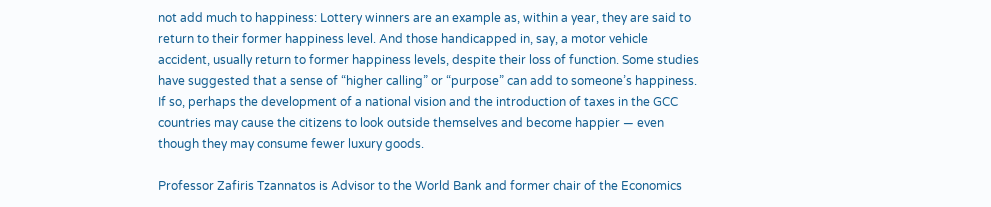not add much to happiness: Lottery winners are an example as, within a year, they are said to return to their former happiness level. And those handicapped in, say, a motor vehicle accident, usually return to former happiness levels, despite their loss of function. Some studies have suggested that a sense of “higher calling” or “purpose” can add to someone’s happiness. If so, perhaps the development of a national vision and the introduction of taxes in the GCC countries may cause the citizens to look outside themselves and become happier — even though they may consume fewer luxury goods.

Professor Zafiris Tzannatos is Advisor to the World Bank and former chair of the Economics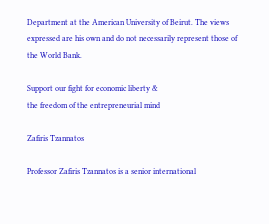Department at the American University of Beirut. The views expressed are his own and do not necessarily represent those of the World Bank.

Support our fight for economic liberty &
the freedom of the entrepreneurial mind

Zafiris Tzannatos

Professor Zafiris Tzannatos is a senior international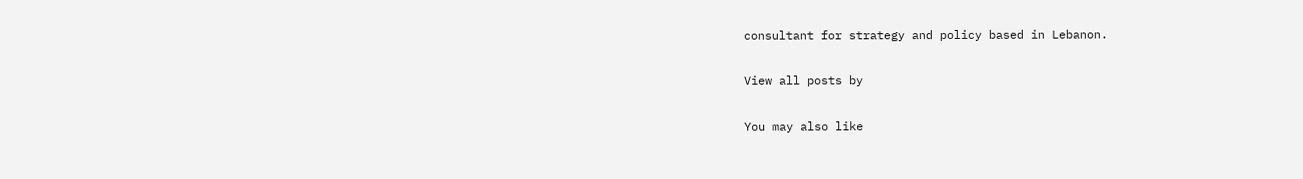consultant for strategy and policy based in Lebanon.

View all posts by

You may also like